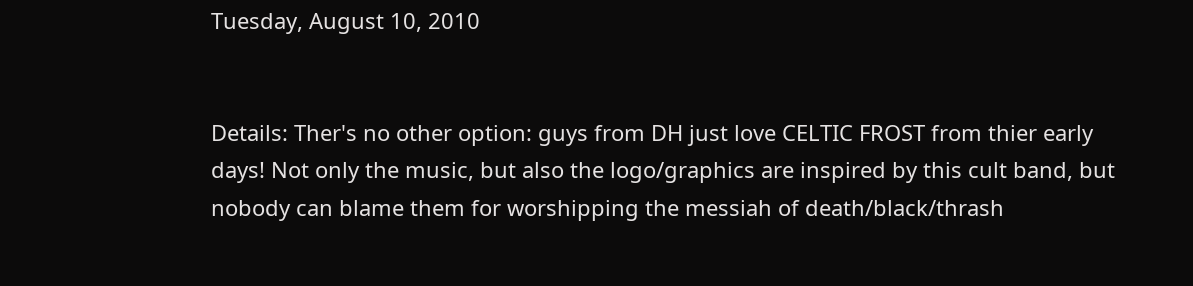Tuesday, August 10, 2010


Details: Ther's no other option: guys from DH just love CELTIC FROST from thier early days! Not only the music, but also the logo/graphics are inspired by this cult band, but nobody can blame them for worshipping the messiah of death/black/thrash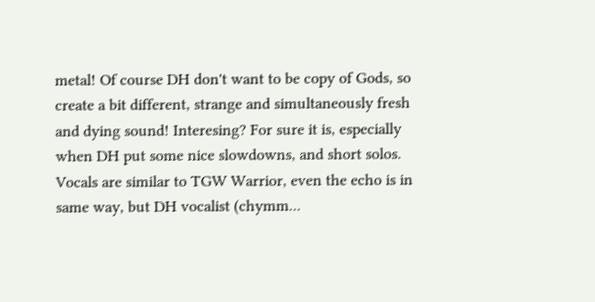metal! Of course DH don't want to be copy of Gods, so create a bit different, strange and simultaneously fresh and dying sound! Interesing? For sure it is, especially when DH put some nice slowdowns, and short solos. Vocals are similar to TGW Warrior, even the echo is in same way, but DH vocalist (chymm...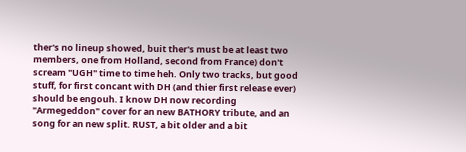ther's no lineup showed, buit ther's must be at least two members, one from Holland, second from France) don't scream "UGH" time to time heh. Only two tracks, but good stuff, for first concant with DH (and thier first release ever) should be engouh. I know DH now recording "Armegeddon" cover for an new BATHORY tribute, and an song for an new split. RUST, a bit older and a bit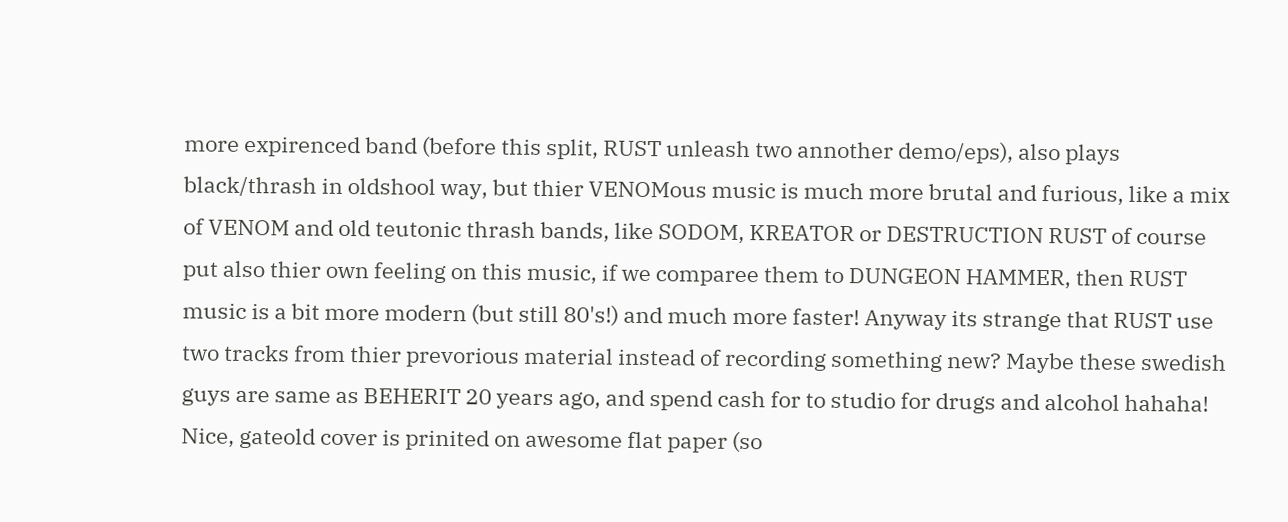more expirenced band (before this split, RUST unleash two annother demo/eps), also plays black/thrash in oldshool way, but thier VENOMous music is much more brutal and furious, like a mix of VENOM and old teutonic thrash bands, like SODOM, KREATOR or DESTRUCTION RUST of course put also thier own feeling on this music, if we comparee them to DUNGEON HAMMER, then RUST music is a bit more modern (but still 80's!) and much more faster! Anyway its strange that RUST use two tracks from thier prevorious material instead of recording something new? Maybe these swedish guys are same as BEHERIT 20 years ago, and spend cash for to studio for drugs and alcohol hahaha! Nice, gateold cover is prinited on awesome flat paper (so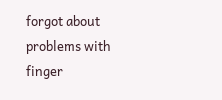forgot about problems with finger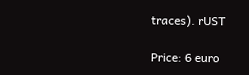traces). rUST

Price: 6 euro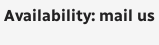Availability: mail us